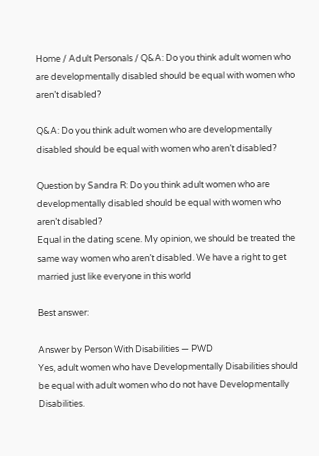Home / Adult Personals / Q&A: Do you think adult women who are developmentally disabled should be equal with women who aren’t disabled?

Q&A: Do you think adult women who are developmentally disabled should be equal with women who aren’t disabled?

Question by Sandra R: Do you think adult women who are developmentally disabled should be equal with women who aren’t disabled?
Equal in the dating scene. My opinion, we should be treated the same way women who aren’t disabled. We have a right to get married just like everyone in this world

Best answer:

Answer by Person With Disabilities — PWD
Yes, adult women who have Developmentally Disabilities should be equal with adult women who do not have Developmentally Disabilities.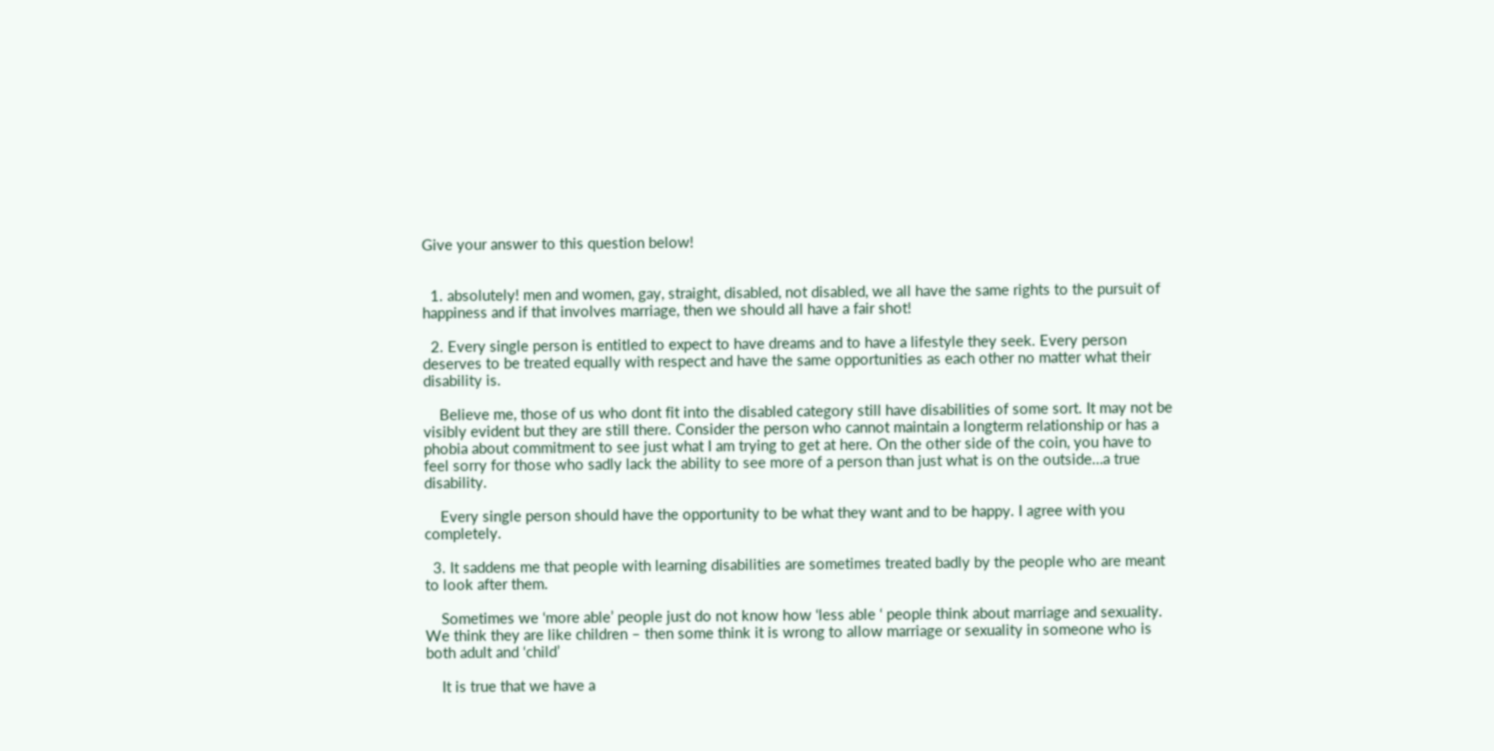Give your answer to this question below!


  1. absolutely! men and women, gay, straight, disabled, not disabled, we all have the same rights to the pursuit of happiness and if that involves marriage, then we should all have a fair shot!

  2. Every single person is entitled to expect to have dreams and to have a lifestyle they seek. Every person deserves to be treated equally with respect and have the same opportunities as each other no matter what their disability is.

    Believe me, those of us who dont fit into the disabled category still have disabilities of some sort. It may not be visibly evident but they are still there. Consider the person who cannot maintain a longterm relationship or has a phobia about commitment to see just what I am trying to get at here. On the other side of the coin, you have to feel sorry for those who sadly lack the ability to see more of a person than just what is on the outside…a true disability.

    Every single person should have the opportunity to be what they want and to be happy. I agree with you completely.

  3. It saddens me that people with learning disabilities are sometimes treated badly by the people who are meant to look after them.

    Sometimes we ‘more able’ people just do not know how ‘less able ‘ people think about marriage and sexuality. We think they are like children – then some think it is wrong to allow marriage or sexuality in someone who is both adult and ‘child’

    It is true that we have a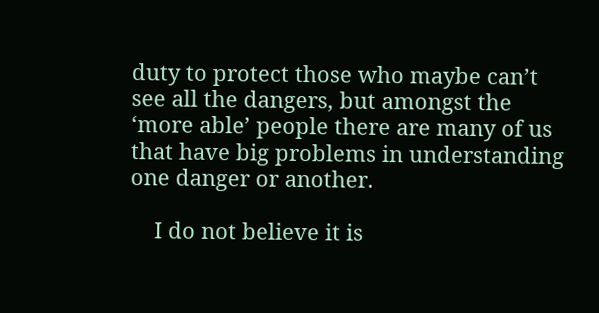duty to protect those who maybe can’t see all the dangers, but amongst the ‘more able’ people there are many of us that have big problems in understanding one danger or another.

    I do not believe it is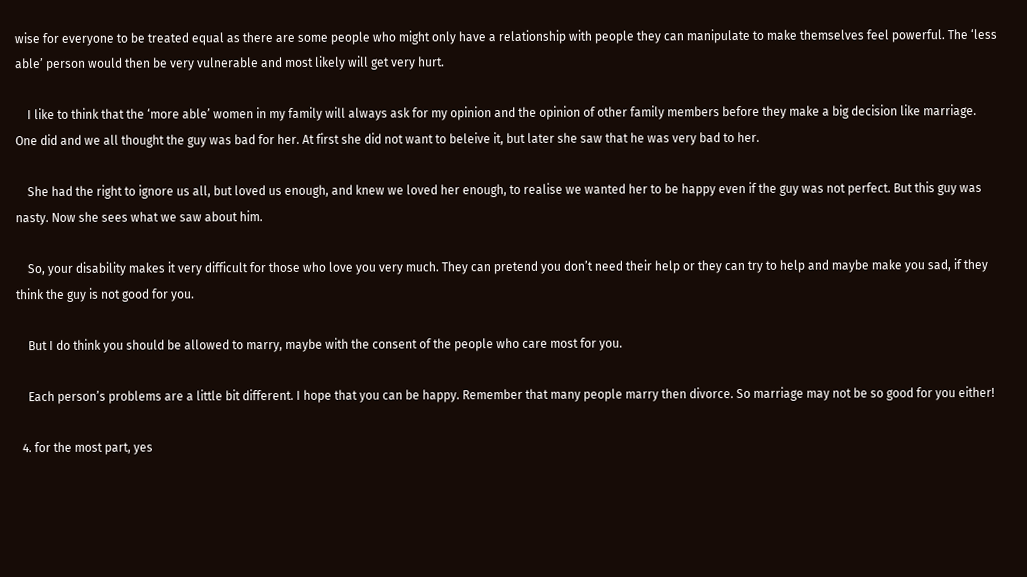wise for everyone to be treated equal as there are some people who might only have a relationship with people they can manipulate to make themselves feel powerful. The ‘less able’ person would then be very vulnerable and most likely will get very hurt.

    I like to think that the ‘more able’ women in my family will always ask for my opinion and the opinion of other family members before they make a big decision like marriage. One did and we all thought the guy was bad for her. At first she did not want to beleive it, but later she saw that he was very bad to her.

    She had the right to ignore us all, but loved us enough, and knew we loved her enough, to realise we wanted her to be happy even if the guy was not perfect. But this guy was nasty. Now she sees what we saw about him.

    So, your disability makes it very difficult for those who love you very much. They can pretend you don’t need their help or they can try to help and maybe make you sad, if they think the guy is not good for you.

    But I do think you should be allowed to marry, maybe with the consent of the people who care most for you.

    Each person’s problems are a little bit different. I hope that you can be happy. Remember that many people marry then divorce. So marriage may not be so good for you either!

  4. for the most part, yes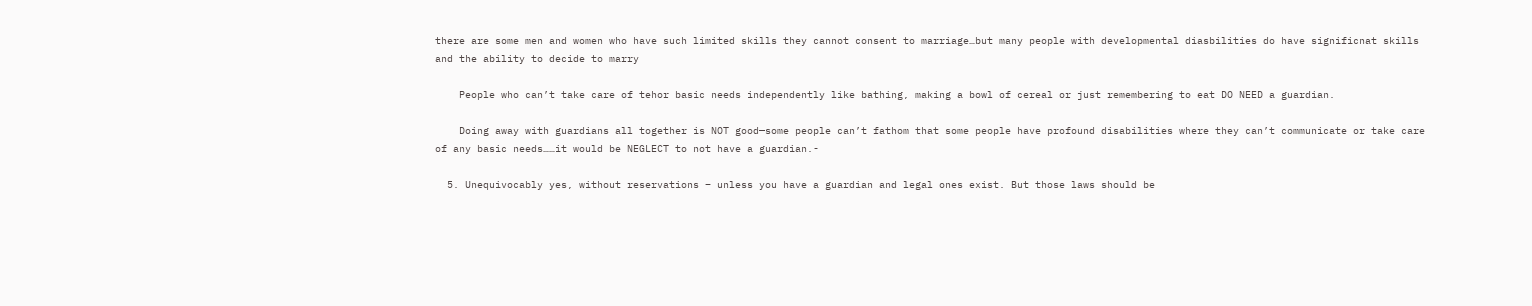there are some men and women who have such limited skills they cannot consent to marriage…but many people with developmental diasbilities do have significnat skills and the ability to decide to marry

    People who can’t take care of tehor basic needs independently like bathing, making a bowl of cereal or just remembering to eat DO NEED a guardian.

    Doing away with guardians all together is NOT good—some people can’t fathom that some people have profound disabilities where they can’t communicate or take care of any basic needs……it would be NEGLECT to not have a guardian.-

  5. Unequivocably yes, without reservations – unless you have a guardian and legal ones exist. But those laws should be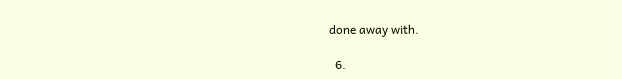done away with.

  6.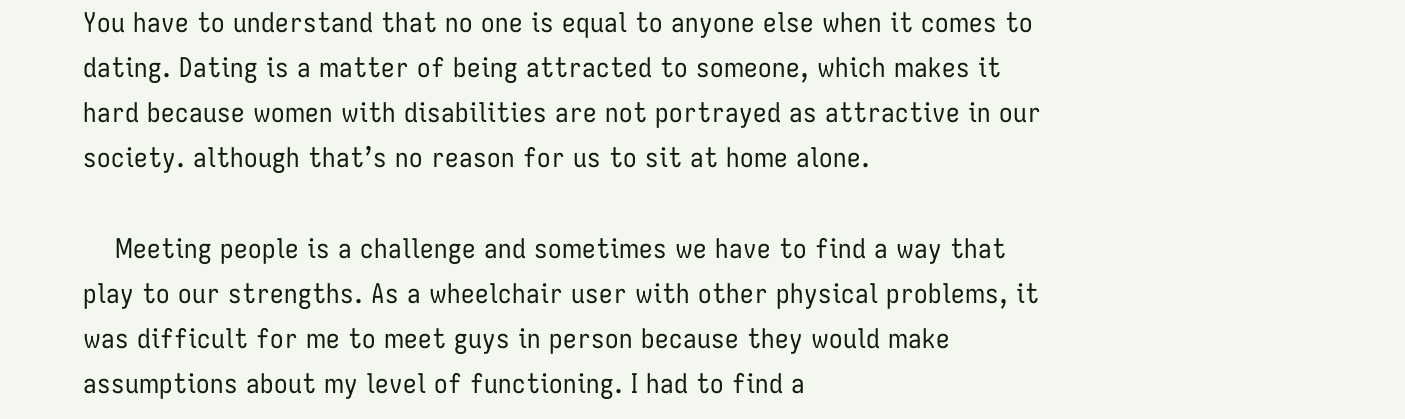You have to understand that no one is equal to anyone else when it comes to dating. Dating is a matter of being attracted to someone, which makes it hard because women with disabilities are not portrayed as attractive in our society. although that’s no reason for us to sit at home alone.

    Meeting people is a challenge and sometimes we have to find a way that play to our strengths. As a wheelchair user with other physical problems, it was difficult for me to meet guys in person because they would make assumptions about my level of functioning. I had to find a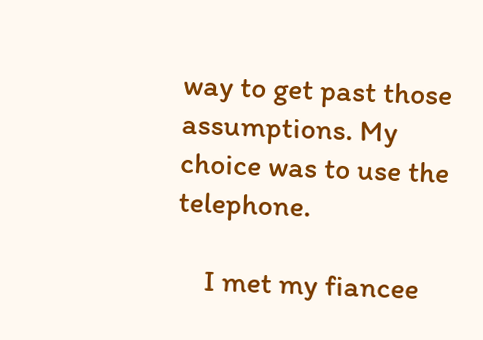way to get past those assumptions. My choice was to use the telephone.

    I met my fiancee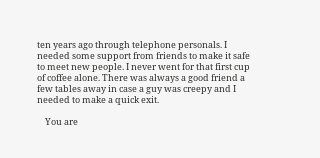ten years ago through telephone personals. I needed some support from friends to make it safe to meet new people. I never went for that first cup of coffee alone. There was always a good friend a few tables away in case a guy was creepy and I needed to make a quick exit.

    You are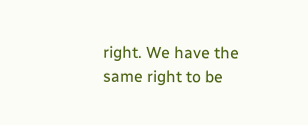right. We have the same right to be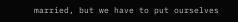married, but we have to put ourselves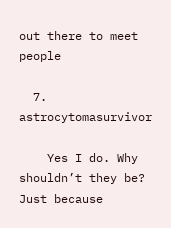out there to meet people

  7. astrocytomasurvivor

    Yes I do. Why shouldn’t they be? Just because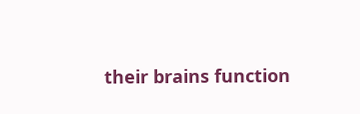their brains function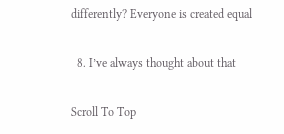differently? Everyone is created equal

  8. I’ve always thought about that

Scroll To Top